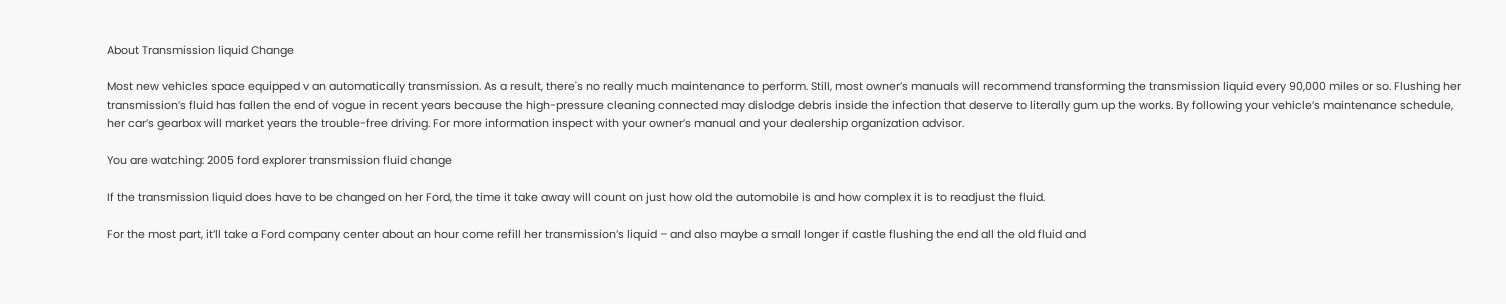About Transmission liquid Change

Most new vehicles space equipped v an automatically transmission. As a result, there's no really much maintenance to perform. Still, most owner’s manuals will recommend transforming the transmission liquid every 90,000 miles or so. Flushing her transmission’s fluid has fallen the end of vogue in recent years because the high-pressure cleaning connected may dislodge debris inside the infection that deserve to literally gum up the works. By following your vehicle’s maintenance schedule, her car’s gearbox will market years the trouble-free driving. For more information inspect with your owner’s manual and your dealership organization advisor.

You are watching: 2005 ford explorer transmission fluid change

If the transmission liquid does have to be changed on her Ford, the time it take away will count on just how old the automobile is and how complex it is to readjust the fluid.

For the most part, it’ll take a Ford company center about an hour come refill her transmission’s liquid – and also maybe a small longer if castle flushing the end all the old fluid and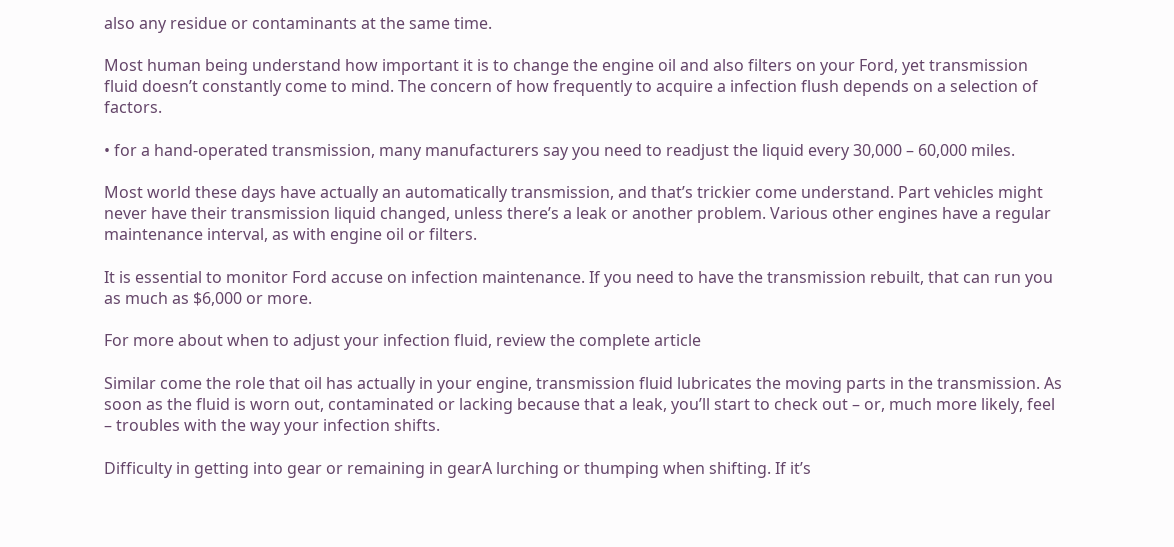also any residue or contaminants at the same time.

Most human being understand how important it is to change the engine oil and also filters on your Ford, yet transmission fluid doesn’t constantly come to mind. The concern of how frequently to acquire a infection flush depends on a selection of factors.

• for a hand-operated transmission, many manufacturers say you need to readjust the liquid every 30,000 – 60,000 miles.

Most world these days have actually an automatically transmission, and that’s trickier come understand. Part vehicles might never have their transmission liquid changed, unless there’s a leak or another problem. Various other engines have a regular maintenance interval, as with engine oil or filters.

It is essential to monitor Ford accuse on infection maintenance. If you need to have the transmission rebuilt, that can run you as much as $6,000 or more.

For more about when to adjust your infection fluid, review the complete article

Similar come the role that oil has actually in your engine, transmission fluid lubricates the moving parts in the transmission. As soon as the fluid is worn out, contaminated or lacking because that a leak, you’ll start to check out – or, much more likely, feel – troubles with the way your infection shifts.

Difficulty in getting into gear or remaining in gearA lurching or thumping when shifting. If it’s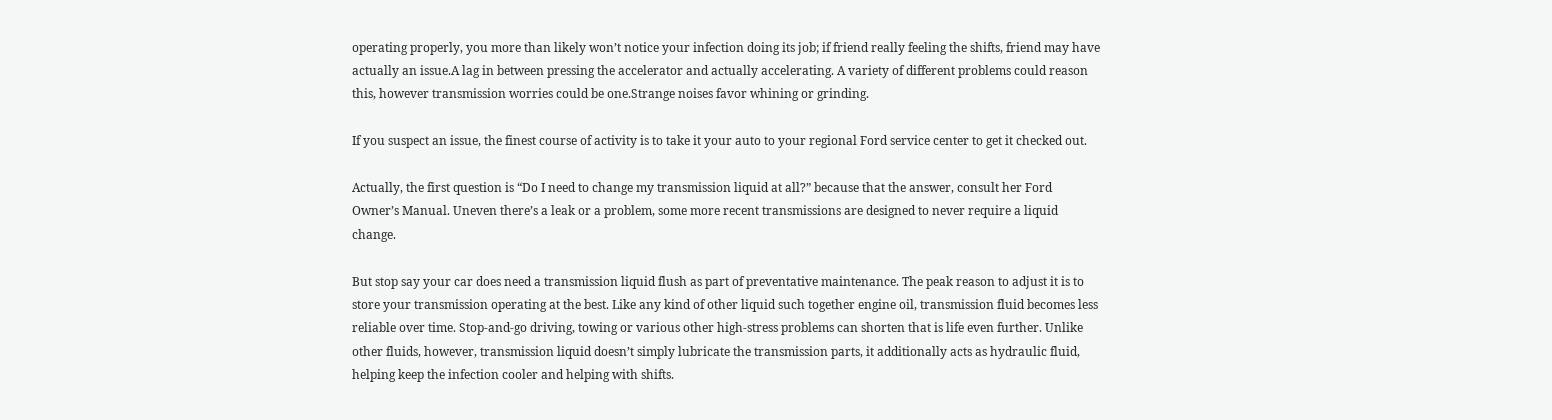operating properly, you more than likely won’t notice your infection doing its job; if friend really feeling the shifts, friend may have actually an issue.A lag in between pressing the accelerator and actually accelerating. A variety of different problems could reason this, however transmission worries could be one.Strange noises favor whining or grinding.

If you suspect an issue, the finest course of activity is to take it your auto to your regional Ford service center to get it checked out.

Actually, the first question is “Do I need to change my transmission liquid at all?” because that the answer, consult her Ford Owner’s Manual. Uneven there’s a leak or a problem, some more recent transmissions are designed to never require a liquid change.

But stop say your car does need a transmission liquid flush as part of preventative maintenance. The peak reason to adjust it is to store your transmission operating at the best. Like any kind of other liquid such together engine oil, transmission fluid becomes less reliable over time. Stop-and-go driving, towing or various other high-stress problems can shorten that is life even further. Unlike other fluids, however, transmission liquid doesn’t simply lubricate the transmission parts, it additionally acts as hydraulic fluid, helping keep the infection cooler and helping with shifts.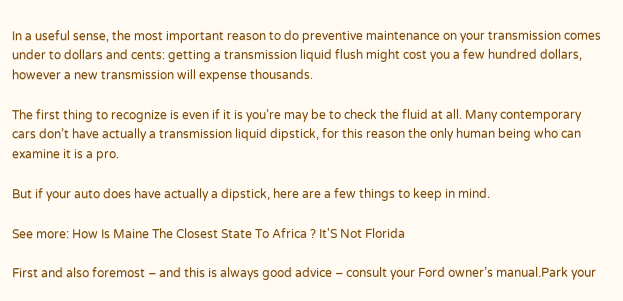In a useful sense, the most important reason to do preventive maintenance on your transmission comes under to dollars and cents: getting a transmission liquid flush might cost you a few hundred dollars, however a new transmission will expense thousands.

The first thing to recognize is even if it is you’re may be to check the fluid at all. Many contemporary cars don’t have actually a transmission liquid dipstick, for this reason the only human being who can examine it is a pro.

But if your auto does have actually a dipstick, here are a few things to keep in mind.

See more: How Is Maine The Closest State To Africa ? It'S Not Florida

First and also foremost – and this is always good advice – consult your Ford owner’s manual.Park your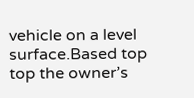vehicle on a level surface.Based top top the owner’s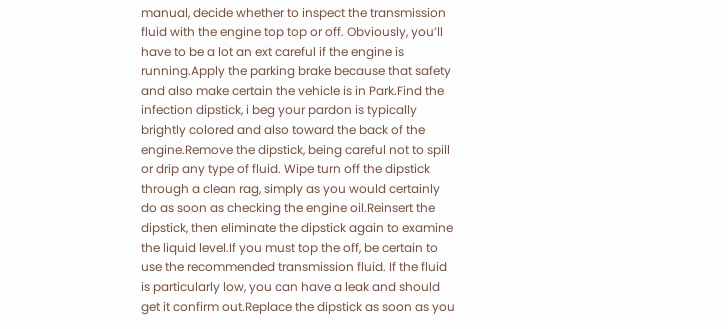manual, decide whether to inspect the transmission fluid with the engine top top or off. Obviously, you’ll have to be a lot an ext careful if the engine is running.Apply the parking brake because that safety and also make certain the vehicle is in Park.Find the infection dipstick, i beg your pardon is typically brightly colored and also toward the back of the engine.Remove the dipstick, being careful not to spill or drip any type of fluid. Wipe turn off the dipstick through a clean rag, simply as you would certainly do as soon as checking the engine oil.Reinsert the dipstick, then eliminate the dipstick again to examine the liquid level.If you must top the off, be certain to use the recommended transmission fluid. If the fluid is particularly low, you can have a leak and should get it confirm out.Replace the dipstick as soon as you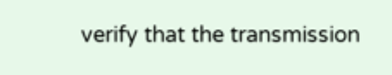verify that the transmission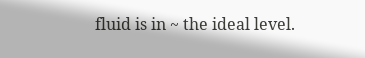fluid is in ~ the ideal level.